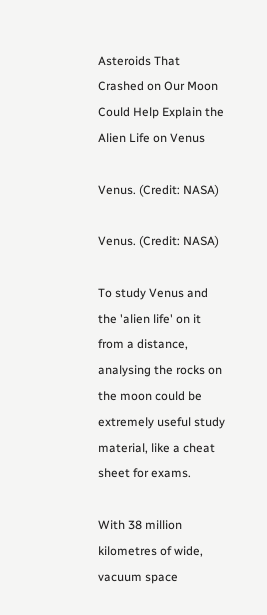Asteroids That Crashed on Our Moon Could Help Explain the Alien Life on Venus

Venus. (Credit: NASA)

Venus. (Credit: NASA)

To study Venus and the 'alien life' on it from a distance, analysing the rocks on the moon could be extremely useful study material, like a cheat sheet for exams.

With 38 million kilometres of wide, vacuum space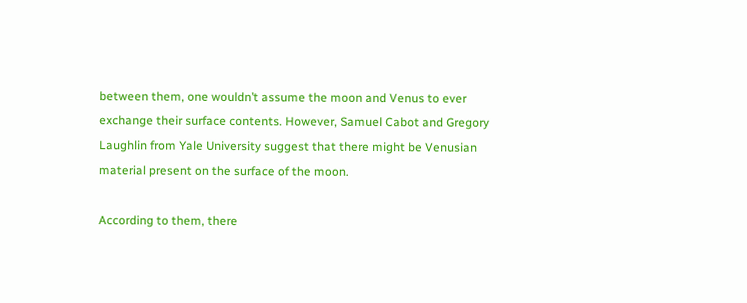between them, one wouldn’t assume the moon and Venus to ever exchange their surface contents. However, Samuel Cabot and Gregory Laughlin from Yale University suggest that there might be Venusian material present on the surface of the moon.

According to them, there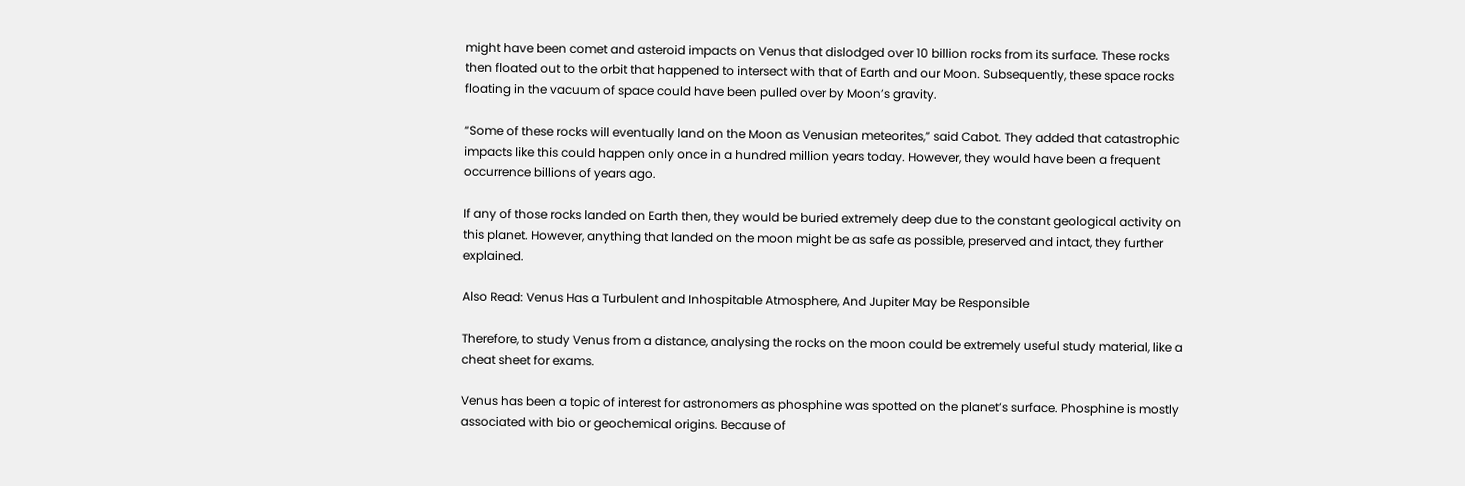might have been comet and asteroid impacts on Venus that dislodged over 10 billion rocks from its surface. These rocks then floated out to the orbit that happened to intersect with that of Earth and our Moon. Subsequently, these space rocks floating in the vacuum of space could have been pulled over by Moon’s gravity.

“Some of these rocks will eventually land on the Moon as Venusian meteorites,” said Cabot. They added that catastrophic impacts like this could happen only once in a hundred million years today. However, they would have been a frequent occurrence billions of years ago.

If any of those rocks landed on Earth then, they would be buried extremely deep due to the constant geological activity on this planet. However, anything that landed on the moon might be as safe as possible, preserved and intact, they further explained.

Also Read: Venus Has a Turbulent and Inhospitable Atmosphere, And Jupiter May be Responsible

Therefore, to study Venus from a distance, analysing the rocks on the moon could be extremely useful study material, like a cheat sheet for exams.

Venus has been a topic of interest for astronomers as phosphine was spotted on the planet’s surface. Phosphine is mostly associated with bio or geochemical origins. Because of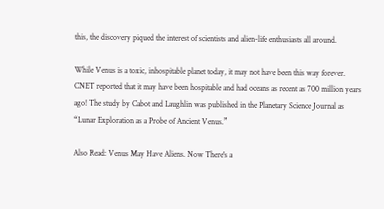this, the discovery piqued the interest of scientists and alien-life enthusiasts all around.

While Venus is a toxic, inhospitable planet today, it may not have been this way forever. CNET reported that it may have been hospitable and had oceans as recent as 700 million years ago! The study by Cabot and Laughlin was published in the Planetary Science Journal as “Lunar Exploration as a Probe of Ancient Venus.”

Also Read: Venus May Have Aliens. Now There's a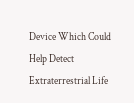Device Which Could Help Detect Extraterrestrial Life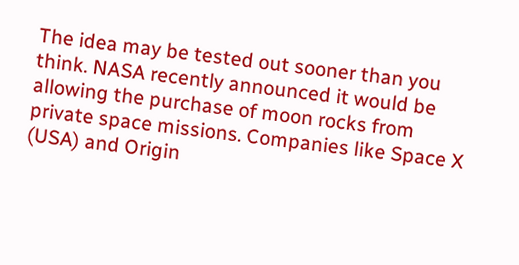The idea may be tested out sooner than you think. NASA recently announced it would be allowing the purchase of moon rocks from private space missions. Companies like Space X (USA) and Origin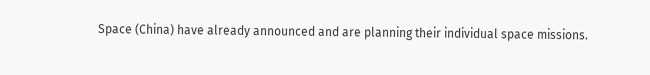Space (China) have already announced and are planning their individual space missions.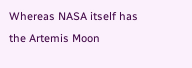Whereas NASA itself has the Artemis Moon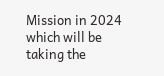Mission in 2024 which will be taking the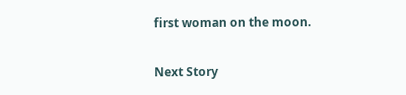first woman on the moon.

Next Story